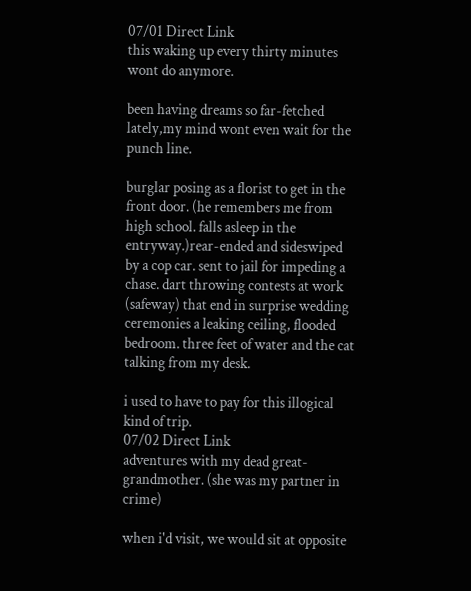07/01 Direct Link
this waking up every thirty minutes wont do anymore.

been having dreams so far-fetched lately,my mind wont even wait for the punch line.

burglar posing as a florist to get in the front door. (he remembers me from high school. falls asleep in the entryway.)rear-ended and sideswiped by a cop car. sent to jail for impeding a chase. dart throwing contests at work (safeway) that end in surprise wedding ceremonies a leaking ceiling, flooded bedroom. three feet of water and the cat talking from my desk.

i used to have to pay for this illogical kind of trip.
07/02 Direct Link
adventures with my dead great-grandmother. (she was my partner in crime)

when i'd visit, we would sit at opposite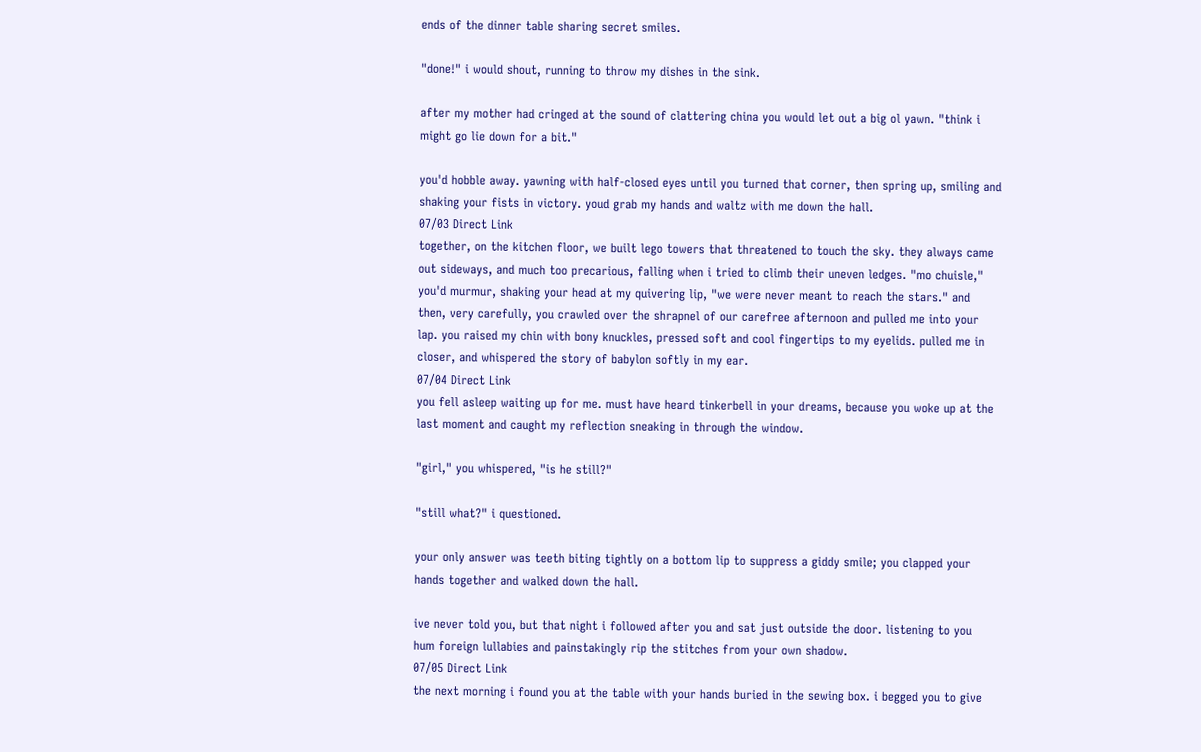ends of the dinner table sharing secret smiles.

"done!" i would shout, running to throw my dishes in the sink.

after my mother had cringed at the sound of clattering china you would let out a big ol yawn. "think i might go lie down for a bit."

you'd hobble away. yawning with half-closed eyes until you turned that corner, then spring up, smiling and shaking your fists in victory. youd grab my hands and waltz with me down the hall.
07/03 Direct Link
together, on the kitchen floor, we built lego towers that threatened to touch the sky. they always came out sideways, and much too precarious, falling when i tried to climb their uneven ledges. "mo chuisle," you'd murmur, shaking your head at my quivering lip, "we were never meant to reach the stars." and then, very carefully, you crawled over the shrapnel of our carefree afternoon and pulled me into your lap. you raised my chin with bony knuckles, pressed soft and cool fingertips to my eyelids. pulled me in closer, and whispered the story of babylon softly in my ear.
07/04 Direct Link
you fell asleep waiting up for me. must have heard tinkerbell in your dreams, because you woke up at the last moment and caught my reflection sneaking in through the window.

"girl," you whispered, "is he still?"

"still what?" i questioned.

your only answer was teeth biting tightly on a bottom lip to suppress a giddy smile; you clapped your hands together and walked down the hall.

ive never told you, but that night i followed after you and sat just outside the door. listening to you hum foreign lullabies and painstakingly rip the stitches from your own shadow.
07/05 Direct Link
the next morning i found you at the table with your hands buried in the sewing box. i begged you to give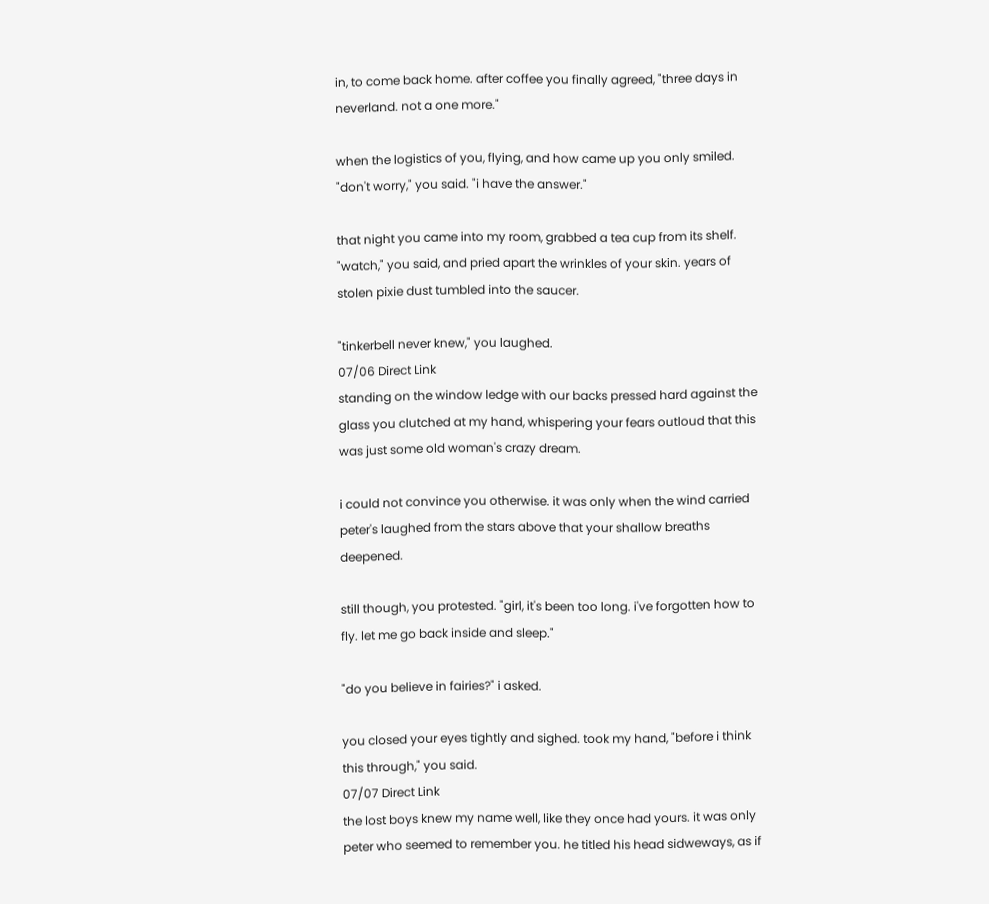in, to come back home. after coffee you finally agreed, "three days in neverland. not a one more."

when the logistics of you, flying, and how came up you only smiled. "don't worry," you said. "i have the answer."

that night you came into my room, grabbed a tea cup from its shelf. "watch," you said, and pried apart the wrinkles of your skin. years of stolen pixie dust tumbled into the saucer.

"tinkerbell never knew," you laughed.
07/06 Direct Link
standing on the window ledge with our backs pressed hard against the glass you clutched at my hand, whispering your fears outloud that this was just some old woman's crazy dream.

i could not convince you otherwise. it was only when the wind carried peter's laughed from the stars above that your shallow breaths deepened.

still though, you protested. "girl, it's been too long. i've forgotten how to fly. let me go back inside and sleep."

"do you believe in fairies?" i asked.

you closed your eyes tightly and sighed. took my hand, "before i think this through," you said.
07/07 Direct Link
the lost boys knew my name well, like they once had yours. it was only peter who seemed to remember you. he titled his head sidweways, as if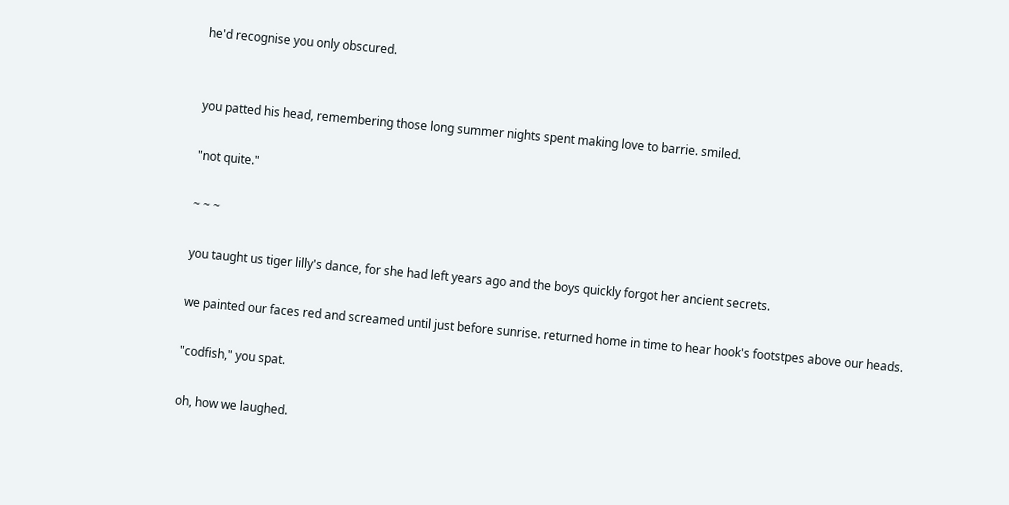he'd recognise you only obscured.


you patted his head, remembering those long summer nights spent making love to barrie. smiled.

"not quite."

~ ~ ~

you taught us tiger lilly's dance, for she had left years ago and the boys quickly forgot her ancient secrets.

we painted our faces red and screamed until just before sunrise. returned home in time to hear hook's footstpes above our heads.

"codfish," you spat.

oh, how we laughed.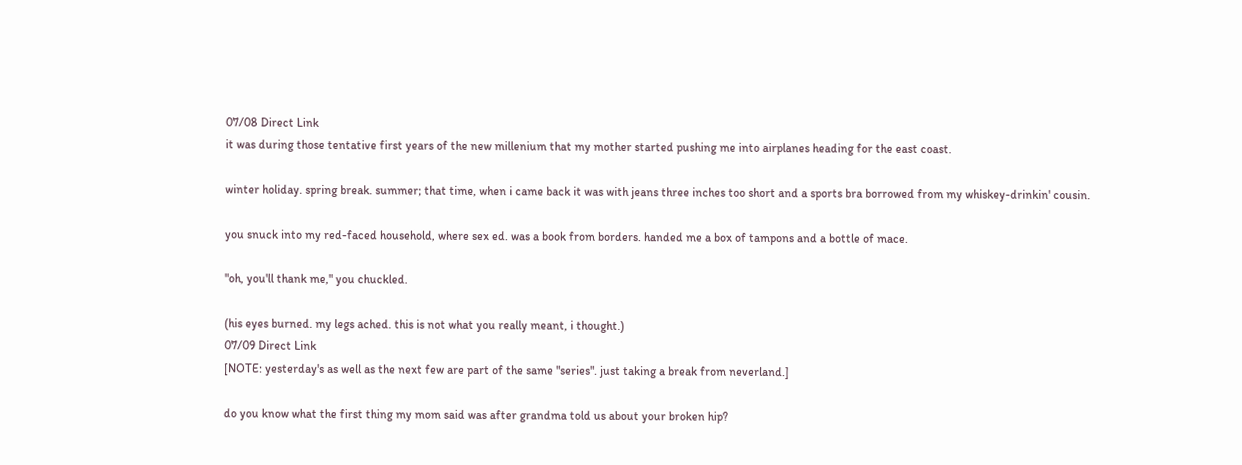07/08 Direct Link
it was during those tentative first years of the new millenium that my mother started pushing me into airplanes heading for the east coast.

winter holiday. spring break. summer; that time, when i came back it was with jeans three inches too short and a sports bra borrowed from my whiskey-drinkin' cousin.

you snuck into my red-faced household, where sex ed. was a book from borders. handed me a box of tampons and a bottle of mace.

"oh, you'll thank me," you chuckled.

(his eyes burned. my legs ached. this is not what you really meant, i thought.)
07/09 Direct Link
[NOTE: yesterday's as well as the next few are part of the same "series". just taking a break from neverland.]

do you know what the first thing my mom said was after grandma told us about your broken hip?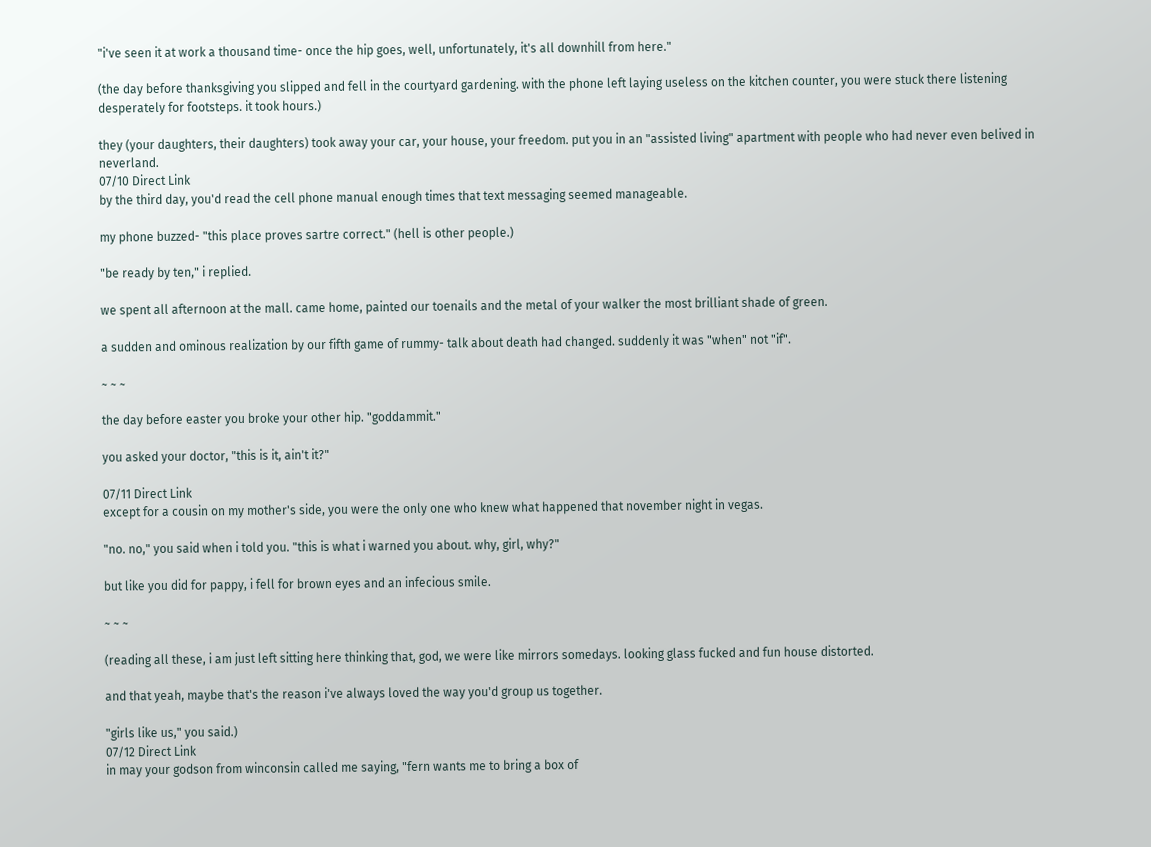"i've seen it at work a thousand time- once the hip goes, well, unfortunately, it's all downhill from here."

(the day before thanksgiving you slipped and fell in the courtyard gardening. with the phone left laying useless on the kitchen counter, you were stuck there listening desperately for footsteps. it took hours.)

they (your daughters, their daughters) took away your car, your house, your freedom. put you in an "assisted living" apartment with people who had never even belived in neverland.
07/10 Direct Link
by the third day, you'd read the cell phone manual enough times that text messaging seemed manageable.

my phone buzzed- "this place proves sartre correct." (hell is other people.)

"be ready by ten," i replied.

we spent all afternoon at the mall. came home, painted our toenails and the metal of your walker the most brilliant shade of green.

a sudden and ominous realization by our fifth game of rummy- talk about death had changed. suddenly it was "when" not "if".

~ ~ ~

the day before easter you broke your other hip. "goddammit."

you asked your doctor, "this is it, ain't it?"

07/11 Direct Link
except for a cousin on my mother's side, you were the only one who knew what happened that november night in vegas.

"no. no," you said when i told you. "this is what i warned you about. why, girl, why?"

but like you did for pappy, i fell for brown eyes and an infecious smile.

~ ~ ~

(reading all these, i am just left sitting here thinking that, god, we were like mirrors somedays. looking glass fucked and fun house distorted.

and that yeah, maybe that's the reason i've always loved the way you'd group us together.

"girls like us," you said.)
07/12 Direct Link
in may your godson from winconsin called me saying, "fern wants me to bring a box of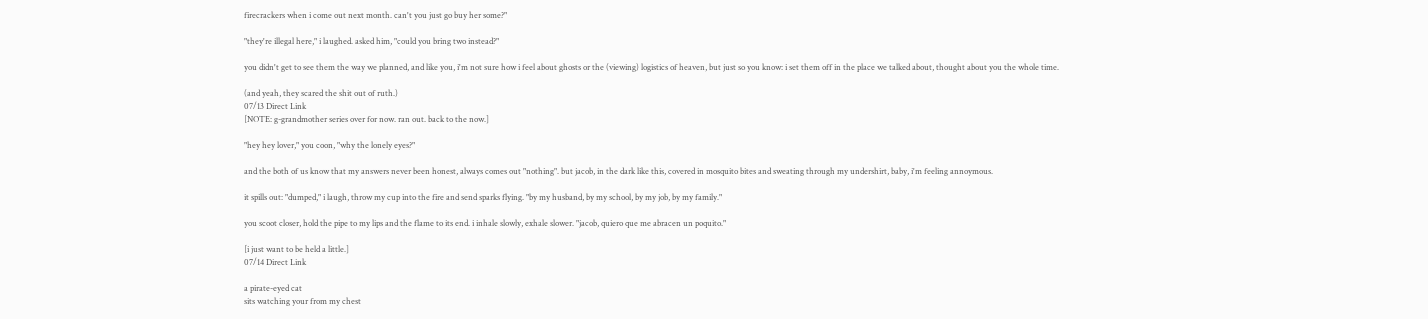firecrackers when i come out next month. can't you just go buy her some?"

"they're illegal here," i laughed. asked him, "could you bring two instead?"

you didn't get to see them the way we planned, and like you, i'm not sure how i feel about ghosts or the (viewing) logistics of heaven, but just so you know: i set them off in the place we talked about, thought about you the whole time.

(and yeah, they scared the shit out of ruth.)
07/13 Direct Link
[NOTE: g-grandmother series over for now. ran out. back to the now.]

"hey hey lover," you coon, "why the lonely eyes?"

and the both of us know that my answers never been honest, always comes out "nothing". but jacob, in the dark like this, covered in mosquito bites and sweating through my undershirt, baby, i'm feeling annoymous.

it spills out: "dumped," i laugh, throw my cup into the fire and send sparks flying. "by my husband, by my school, by my job, by my family."

you scoot closer, hold the pipe to my lips and the flame to its end. i inhale slowly, exhale slower. "jacob, quiero que me abracen un poquito."

[i just want to be held a little.]
07/14 Direct Link

a pirate-eyed cat
sits watching your from my chest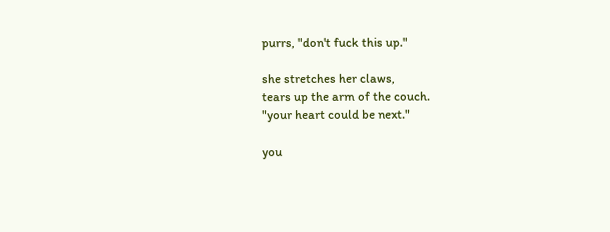purrs, "don't fuck this up."

she stretches her claws,
tears up the arm of the couch.
"your heart could be next."

you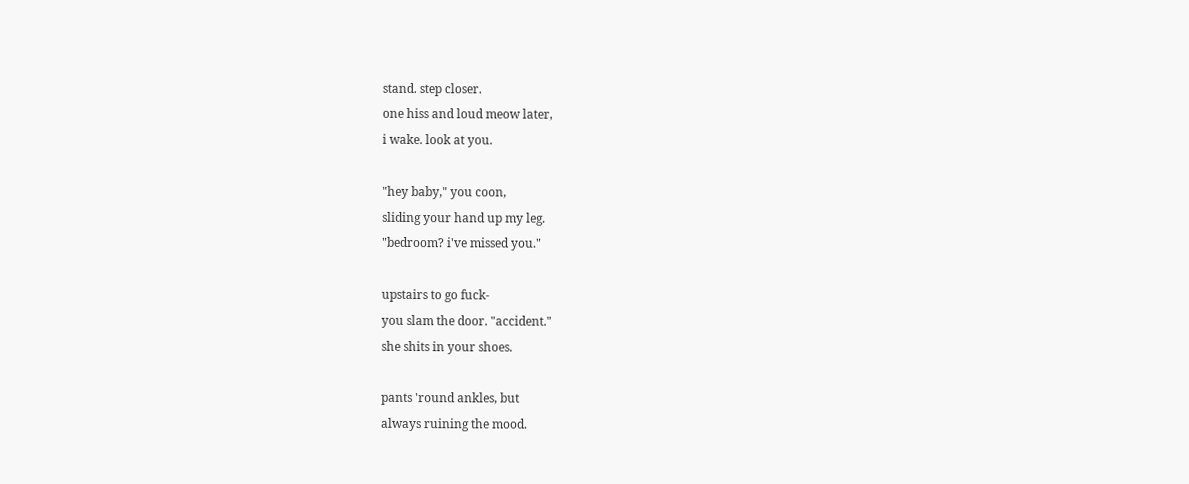stand. step closer.
one hiss and loud meow later,
i wake. look at you.

"hey baby," you coon,
sliding your hand up my leg.
"bedroom? i've missed you."

upstairs to go fuck-
you slam the door. "accident."
she shits in your shoes.

pants 'round ankles, but
always ruining the mood.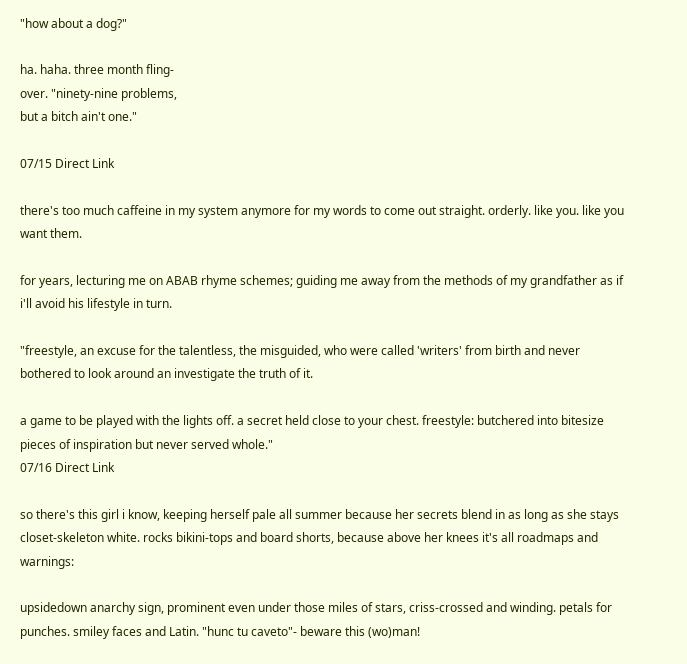"how about a dog?"

ha. haha. three month fling-
over. "ninety-nine problems,
but a bitch ain't one."

07/15 Direct Link

there's too much caffeine in my system anymore for my words to come out straight. orderly. like you. like you want them.

for years, lecturing me on ABAB rhyme schemes; guiding me away from the methods of my grandfather as if i'll avoid his lifestyle in turn.

"freestyle, an excuse for the talentless, the misguided, who were called 'writers' from birth and never bothered to look around an investigate the truth of it.

a game to be played with the lights off. a secret held close to your chest. freestyle: butchered into bitesize pieces of inspiration but never served whole."
07/16 Direct Link

so there's this girl i know, keeping herself pale all summer because her secrets blend in as long as she stays closet-skeleton white. rocks bikini-tops and board shorts, because above her knees it's all roadmaps and warnings:

upsidedown anarchy sign, prominent even under those miles of stars, criss-crossed and winding. petals for punches. smiley faces and Latin. "hunc tu caveto"- beware this (wo)man!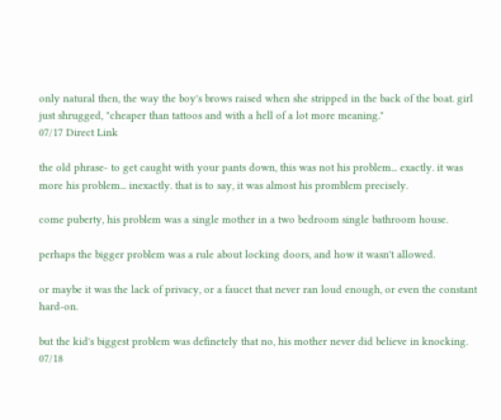only natural then, the way the boy's brows raised when she stripped in the back of the boat. girl just shrugged, "cheaper than tattoos and with a hell of a lot more meaning."
07/17 Direct Link

the old phrase- to get caught with your pants down, this was not his problem... exactly. it was more his problem... inexactly. that is to say, it was almost his promblem precisely.

come puberty, his problem was a single mother in a two bedroom single bathroom house.

perhaps the bigger problem was a rule about locking doors, and how it wasn't allowed.

or maybe it was the lack of privacy, or a faucet that never ran loud enough, or even the constant hard-on.

but the kid's biggest problem was definetely that no, his mother never did believe in knocking.
07/18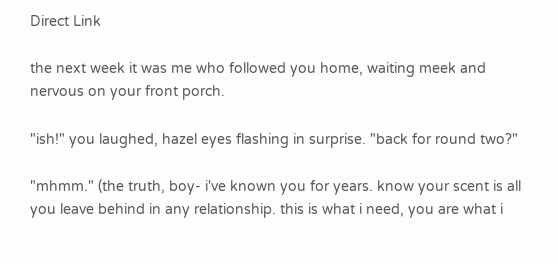Direct Link

the next week it was me who followed you home, waiting meek and nervous on your front porch.

"ish!" you laughed, hazel eyes flashing in surprise. "back for round two?"

"mhmm." (the truth, boy- i've known you for years. know your scent is all you leave behind in any relationship. this is what i need, you are what i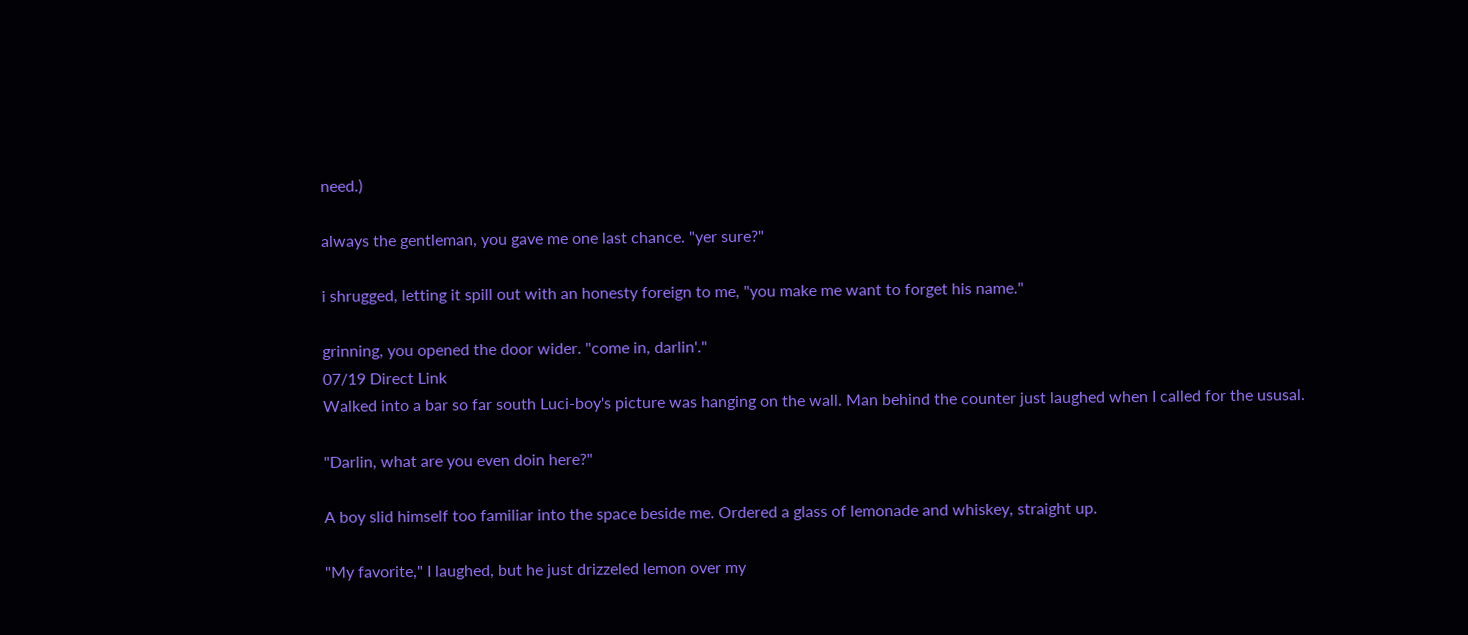need.)

always the gentleman, you gave me one last chance. "yer sure?"

i shrugged, letting it spill out with an honesty foreign to me, "you make me want to forget his name."

grinning, you opened the door wider. "come in, darlin'."
07/19 Direct Link
Walked into a bar so far south Luci-boy's picture was hanging on the wall. Man behind the counter just laughed when I called for the ususal.

"Darlin, what are you even doin here?"

A boy slid himself too familiar into the space beside me. Ordered a glass of lemonade and whiskey, straight up.

"My favorite," I laughed, but he just drizzeled lemon over my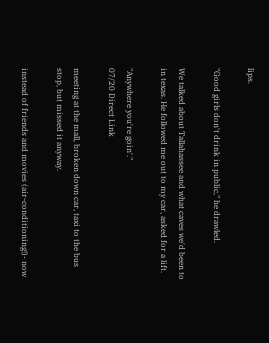lips.

"Good girls don't drink in public," he drawled.

We talked about Tallahassee and what caves we'd been to in texas. He followed me out to my car, asked for a lift.

"Anywhere you're goin'."
07/20 Direct Link

meeting at the mall, broken down car, taxi to the bus stop, but missed it anyway.

instead of friends and movies (air-conditioning!)- now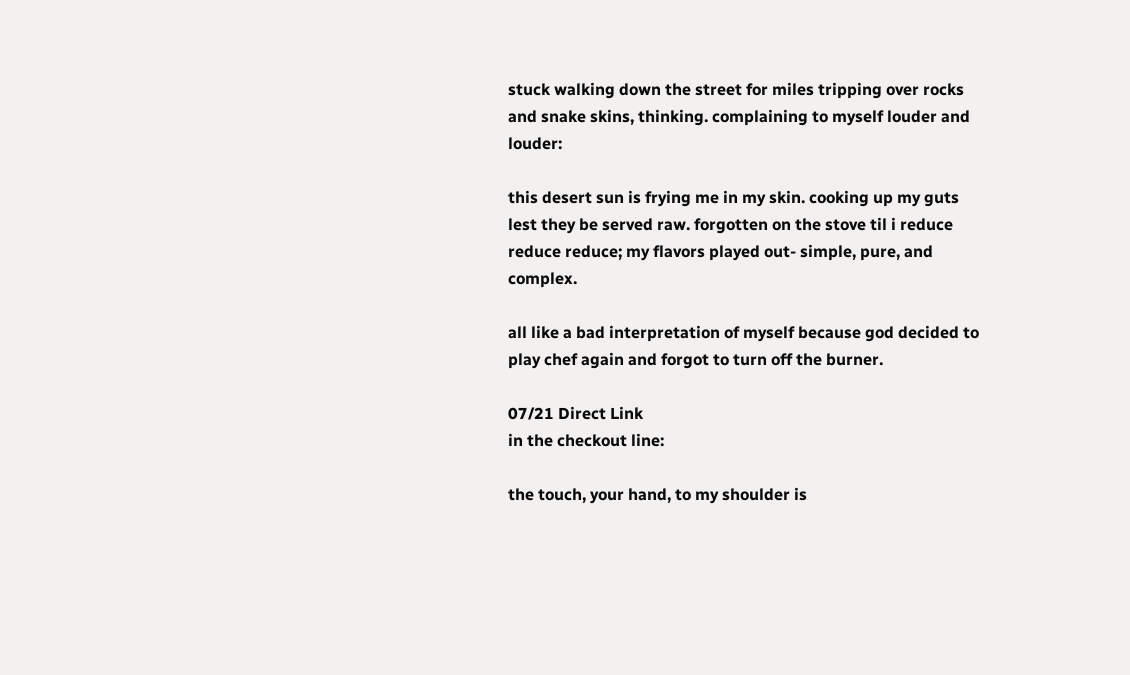stuck walking down the street for miles tripping over rocks and snake skins, thinking. complaining to myself louder and louder:

this desert sun is frying me in my skin. cooking up my guts lest they be served raw. forgotten on the stove til i reduce reduce reduce; my flavors played out- simple, pure, and complex.

all like a bad interpretation of myself because god decided to play chef again and forgot to turn off the burner.

07/21 Direct Link
in the checkout line:

the touch, your hand, to my shoulder is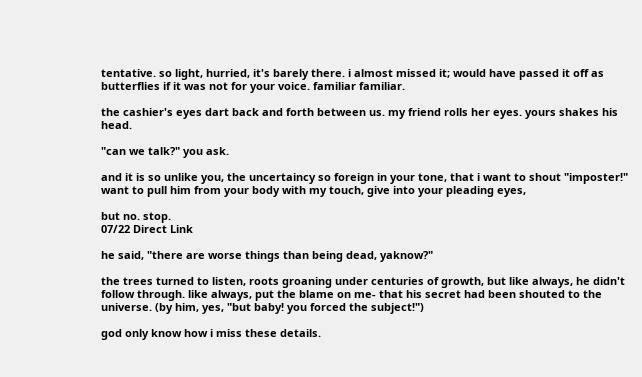tentative. so light, hurried, it's barely there. i almost missed it; would have passed it off as butterflies if it was not for your voice. familiar familiar.

the cashier's eyes dart back and forth between us. my friend rolls her eyes. yours shakes his head.

"can we talk?" you ask.

and it is so unlike you, the uncertaincy so foreign in your tone, that i want to shout "imposter!" want to pull him from your body with my touch, give into your pleading eyes,

but no. stop.
07/22 Direct Link

he said, "there are worse things than being dead, yaknow?"

the trees turned to listen, roots groaning under centuries of growth, but like always, he didn't follow through. like always, put the blame on me- that his secret had been shouted to the universe. (by him, yes, "but baby! you forced the subject!")

god only know how i miss these details.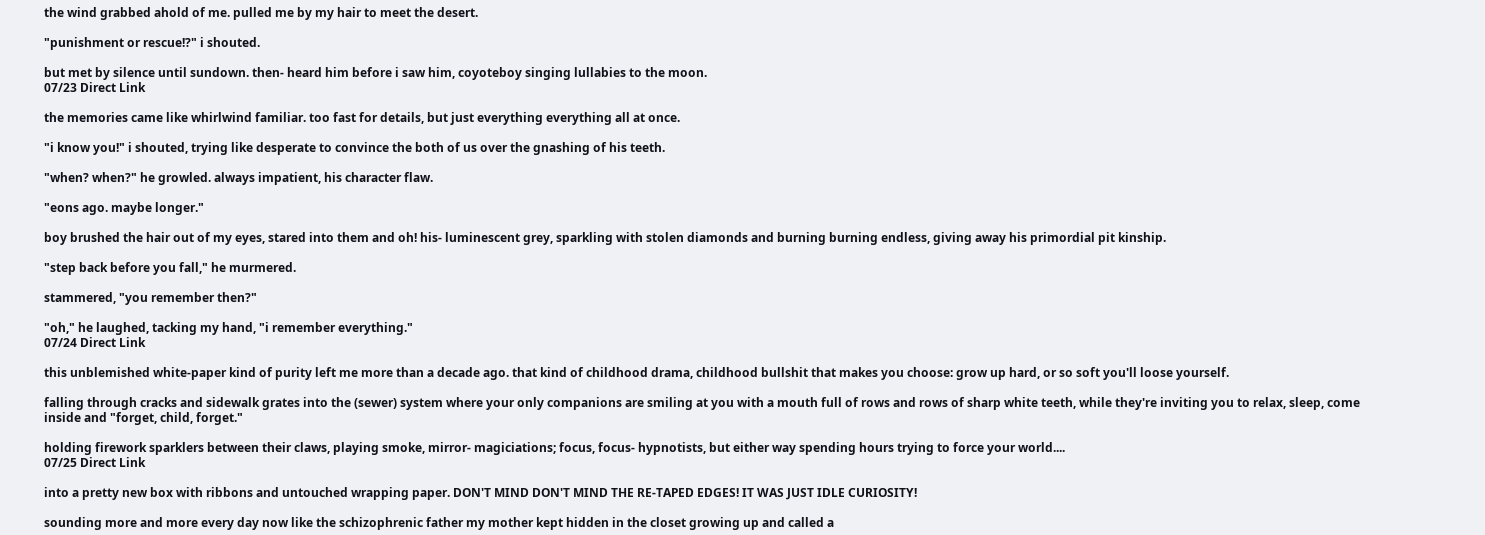the wind grabbed ahold of me. pulled me by my hair to meet the desert.

"punishment or rescue!?" i shouted.

but met by silence until sundown. then- heard him before i saw him, coyoteboy singing lullabies to the moon.
07/23 Direct Link

the memories came like whirlwind familiar. too fast for details, but just everything everything all at once.

"i know you!" i shouted, trying like desperate to convince the both of us over the gnashing of his teeth.

"when? when?" he growled. always impatient, his character flaw.

"eons ago. maybe longer."

boy brushed the hair out of my eyes, stared into them and oh! his- luminescent grey, sparkling with stolen diamonds and burning burning endless, giving away his primordial pit kinship.

"step back before you fall," he murmered.

stammered, "you remember then?"

"oh," he laughed, tacking my hand, "i remember everything."
07/24 Direct Link

this unblemished white-paper kind of purity left me more than a decade ago. that kind of childhood drama, childhood bullshit that makes you choose: grow up hard, or so soft you'll loose yourself.

falling through cracks and sidewalk grates into the (sewer) system where your only companions are smiling at you with a mouth full of rows and rows of sharp white teeth, while they're inviting you to relax, sleep, come inside and "forget, child, forget."

holding firework sparklers between their claws, playing smoke, mirror- magiciations; focus, focus- hypnotists, but either way spending hours trying to force your world....
07/25 Direct Link

into a pretty new box with ribbons and untouched wrapping paper. DON'T MIND DON'T MIND THE RE-TAPED EDGES! IT WAS JUST IDLE CURIOSITY!

sounding more and more every day now like the schizophrenic father my mother kept hidden in the closet growing up and called a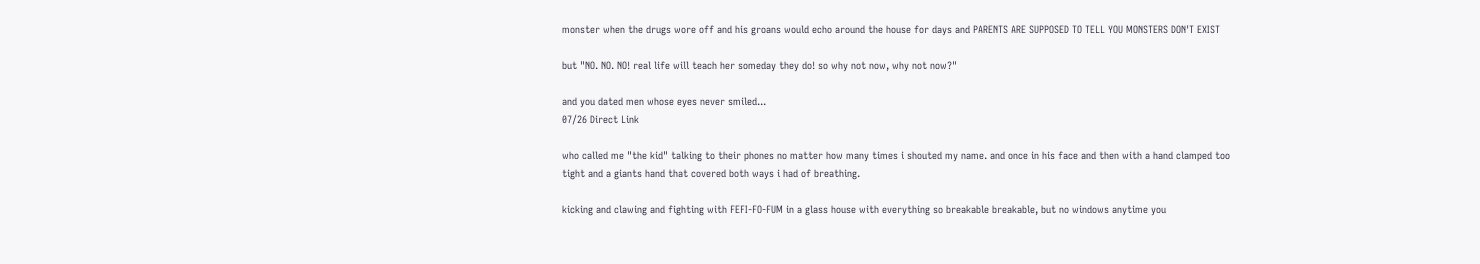monster when the drugs wore off and his groans would echo around the house for days and PARENTS ARE SUPPOSED TO TELL YOU MONSTERS DON'T EXIST

but "NO. NO. NO! real life will teach her someday they do! so why not now, why not now?"

and you dated men whose eyes never smiled...
07/26 Direct Link

who called me "the kid" talking to their phones no matter how many times i shouted my name. and once in his face and then with a hand clamped too tight and a giants hand that covered both ways i had of breathing.

kicking and clawing and fighting with FEFI-FO-FUM in a glass house with everything so breakable breakable, but no windows anytime you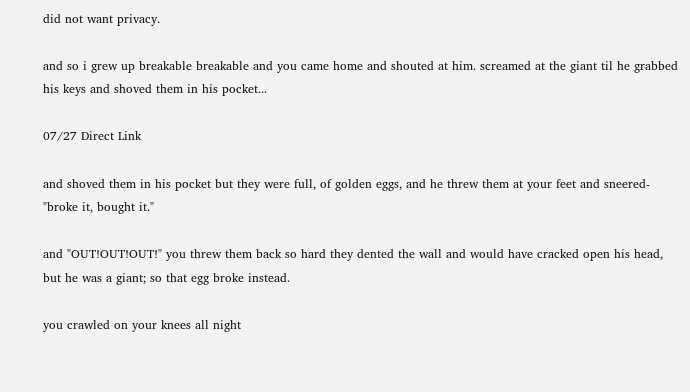did not want privacy.

and so i grew up breakable breakable and you came home and shouted at him. screamed at the giant til he grabbed his keys and shoved them in his pocket...

07/27 Direct Link

and shoved them in his pocket but they were full, of golden eggs, and he threw them at your feet and sneered- "broke it, bought it."

and "OUT!OUT!OUT!" you threw them back so hard they dented the wall and would have cracked open his head, but he was a giant; so that egg broke instead.

you crawled on your knees all night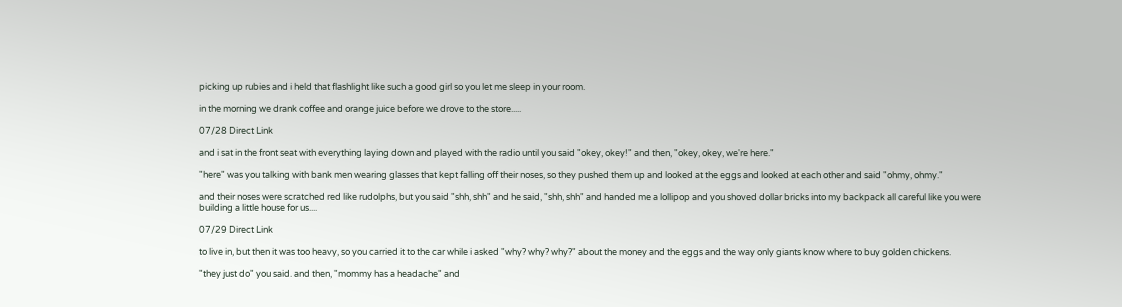picking up rubies and i held that flashlight like such a good girl so you let me sleep in your room.

in the morning we drank coffee and orange juice before we drove to the store.....

07/28 Direct Link

and i sat in the front seat with everything laying down and played with the radio until you said "okey, okey!" and then, "okey, okey, we're here."

"here" was you talking with bank men wearing glasses that kept falling off their noses, so they pushed them up and looked at the eggs and looked at each other and said "ohmy, ohmy."

and their noses were scratched red like rudolphs, but you said "shh, shh" and he said, "shh, shh" and handed me a lollipop and you shoved dollar bricks into my backpack all careful like you were building a little house for us....

07/29 Direct Link

to live in, but then it was too heavy, so you carried it to the car while i asked "why? why? why?" about the money and the eggs and the way only giants know where to buy golden chickens.

"they just do" you said. and then, "mommy has a headache" and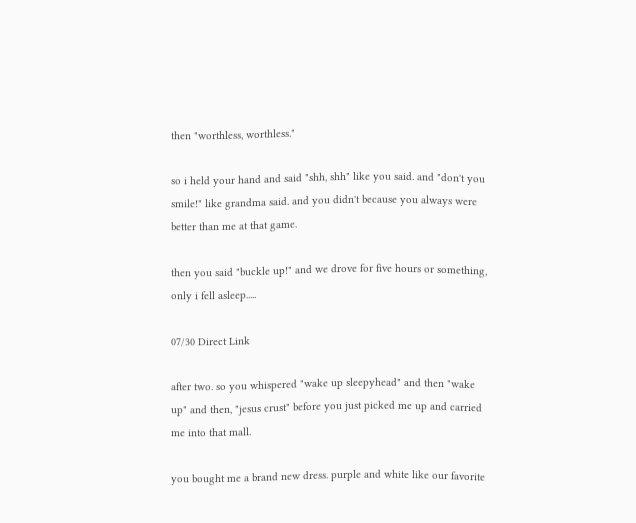then "worthless, worthless."

so i held your hand and said "shh, shh" like you said. and "don't you smile!" like grandma said. and you didn't because you always were better than me at that game.

then you said "buckle up!" and we drove for five hours or something, only i fell asleep.....

07/30 Direct Link

after two. so you whispered "wake up sleepyhead" and then "wake up" and then, "jesus crust" before you just picked me up and carried me into that mall.

you bought me a brand new dress. purple and white like our favorite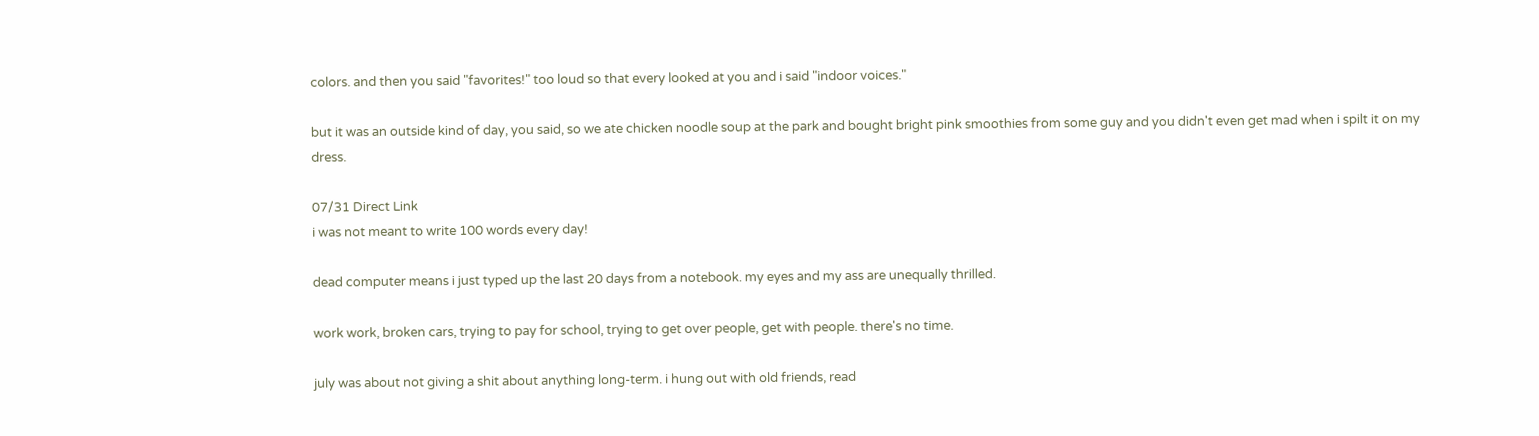colors. and then you said "favorites!" too loud so that every looked at you and i said "indoor voices."

but it was an outside kind of day, you said, so we ate chicken noodle soup at the park and bought bright pink smoothies from some guy and you didn't even get mad when i spilt it on my dress.

07/31 Direct Link
i was not meant to write 100 words every day!

dead computer means i just typed up the last 20 days from a notebook. my eyes and my ass are unequally thrilled.

work work, broken cars, trying to pay for school, trying to get over people, get with people. there's no time.

july was about not giving a shit about anything long-term. i hung out with old friends, read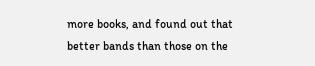more books, and found out that better bands than those on the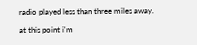radio played less than three miles away.

at this point i'm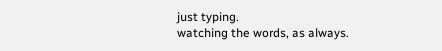just typing.
watching the words, as always.